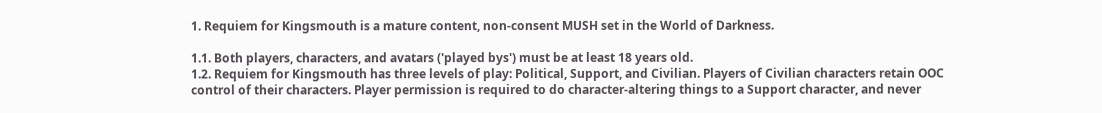1. Requiem for Kingsmouth is a mature content, non-consent MUSH set in the World of Darkness.

1.1. Both players, characters, and avatars ('played bys') must be at least 18 years old.
1.2. Requiem for Kingsmouth has three levels of play: Political, Support, and Civilian. Players of Civilian characters retain OOC control of their characters. Player permission is required to do character-altering things to a Support character, and never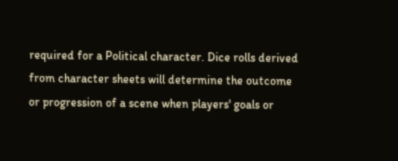required for a Political character. Dice rolls derived from character sheets will determine the outcome or progression of a scene when players' goals or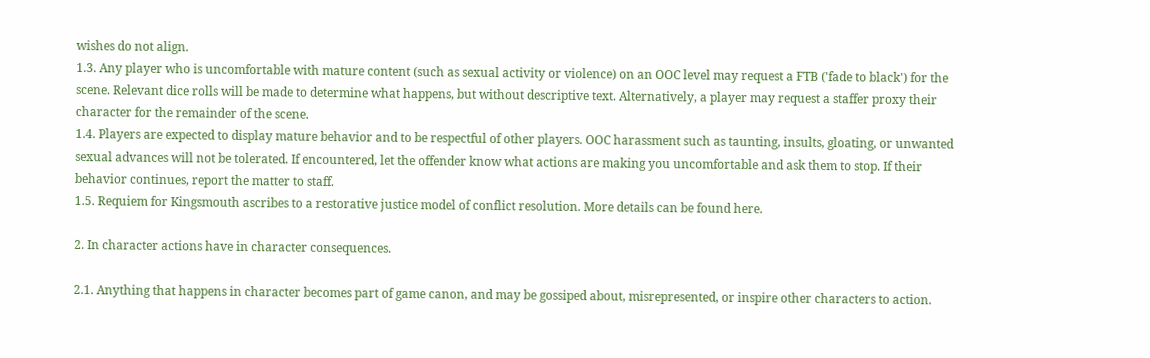wishes do not align.
1.3. Any player who is uncomfortable with mature content (such as sexual activity or violence) on an OOC level may request a FTB ('fade to black') for the scene. Relevant dice rolls will be made to determine what happens, but without descriptive text. Alternatively, a player may request a staffer proxy their character for the remainder of the scene.
1.4. Players are expected to display mature behavior and to be respectful of other players. OOC harassment such as taunting, insults, gloating, or unwanted sexual advances will not be tolerated. If encountered, let the offender know what actions are making you uncomfortable and ask them to stop. If their behavior continues, report the matter to staff.
1.5. Requiem for Kingsmouth ascribes to a restorative justice model of conflict resolution. More details can be found here.

2. In character actions have in character consequences.

2.1. Anything that happens in character becomes part of game canon, and may be gossiped about, misrepresented, or inspire other characters to action.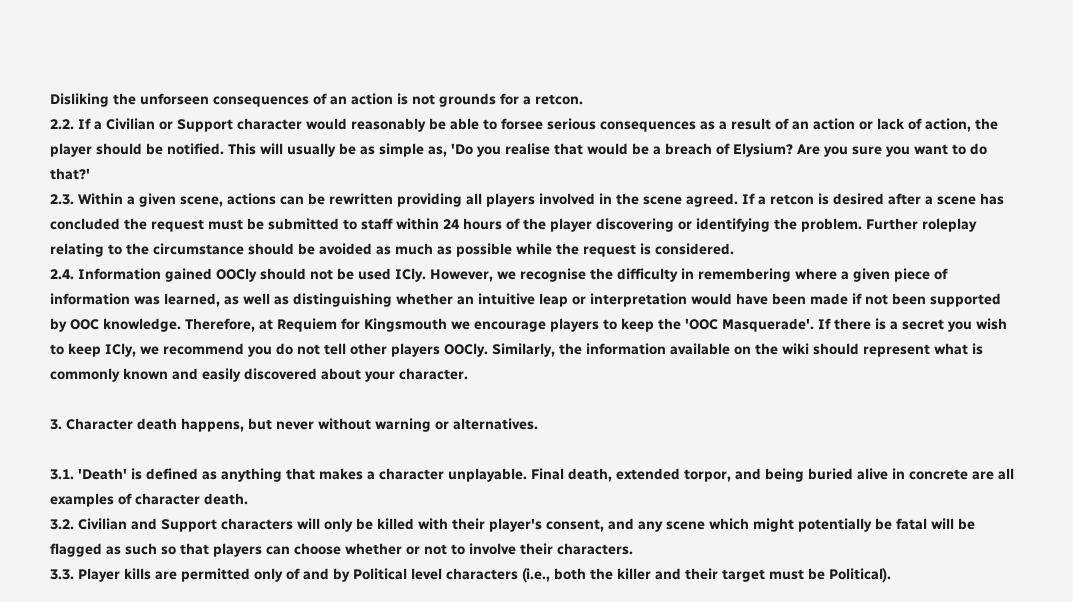Disliking the unforseen consequences of an action is not grounds for a retcon.
2.2. If a Civilian or Support character would reasonably be able to forsee serious consequences as a result of an action or lack of action, the player should be notified. This will usually be as simple as, 'Do you realise that would be a breach of Elysium? Are you sure you want to do that?'
2.3. Within a given scene, actions can be rewritten providing all players involved in the scene agreed. If a retcon is desired after a scene has concluded the request must be submitted to staff within 24 hours of the player discovering or identifying the problem. Further roleplay relating to the circumstance should be avoided as much as possible while the request is considered.
2.4. Information gained OOCly should not be used ICly. However, we recognise the difficulty in remembering where a given piece of information was learned, as well as distinguishing whether an intuitive leap or interpretation would have been made if not been supported by OOC knowledge. Therefore, at Requiem for Kingsmouth we encourage players to keep the 'OOC Masquerade'. If there is a secret you wish to keep ICly, we recommend you do not tell other players OOCly. Similarly, the information available on the wiki should represent what is commonly known and easily discovered about your character.

3. Character death happens, but never without warning or alternatives.

3.1. 'Death' is defined as anything that makes a character unplayable. Final death, extended torpor, and being buried alive in concrete are all examples of character death.
3.2. Civilian and Support characters will only be killed with their player's consent, and any scene which might potentially be fatal will be flagged as such so that players can choose whether or not to involve their characters.
3.3. Player kills are permitted only of and by Political level characters (i.e., both the killer and their target must be Political).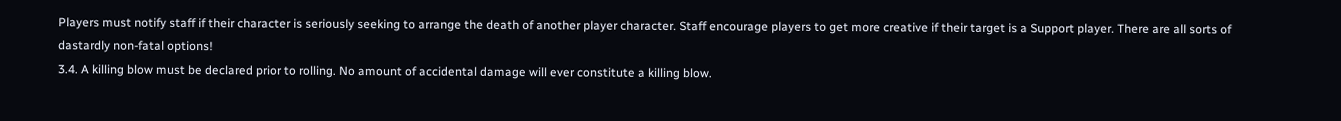Players must notify staff if their character is seriously seeking to arrange the death of another player character. Staff encourage players to get more creative if their target is a Support player. There are all sorts of dastardly non-fatal options!
3.4. A killing blow must be declared prior to rolling. No amount of accidental damage will ever constitute a killing blow.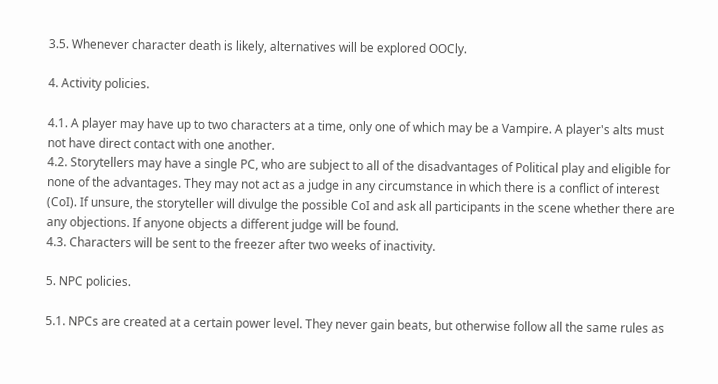3.5. Whenever character death is likely, alternatives will be explored OOCly.

4. Activity policies.

4.1. A player may have up to two characters at a time, only one of which may be a Vampire. A player's alts must not have direct contact with one another.
4.2. Storytellers may have a single PC, who are subject to all of the disadvantages of Political play and eligible for none of the advantages. They may not act as a judge in any circumstance in which there is a conflict of interest (CoI). If unsure, the storyteller will divulge the possible CoI and ask all participants in the scene whether there are any objections. If anyone objects a different judge will be found.
4.3. Characters will be sent to the freezer after two weeks of inactivity.

5. NPC policies.

5.1. NPCs are created at a certain power level. They never gain beats, but otherwise follow all the same rules as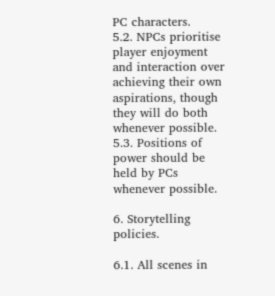PC characters.
5.2. NPCs prioritise player enjoyment and interaction over achieving their own aspirations, though they will do both whenever possible.
5.3. Positions of power should be held by PCs whenever possible.

6. Storytelling policies.

6.1. All scenes in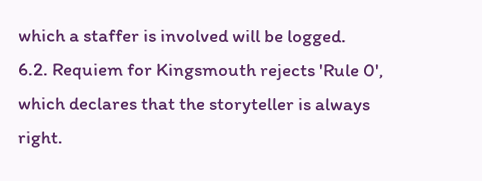which a staffer is involved will be logged.
6.2. Requiem for Kingsmouth rejects 'Rule 0', which declares that the storyteller is always right.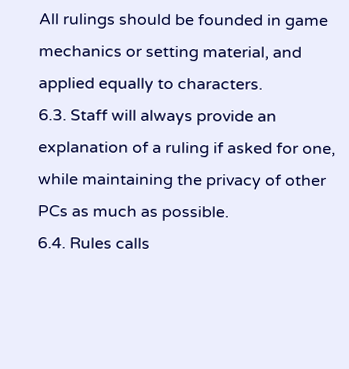All rulings should be founded in game mechanics or setting material, and applied equally to characters.
6.3. Staff will always provide an explanation of a ruling if asked for one, while maintaining the privacy of other PCs as much as possible.
6.4. Rules calls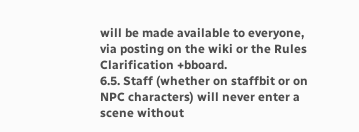will be made available to everyone, via posting on the wiki or the Rules Clarification +bboard.
6.5. Staff (whether on staffbit or on NPC characters) will never enter a scene without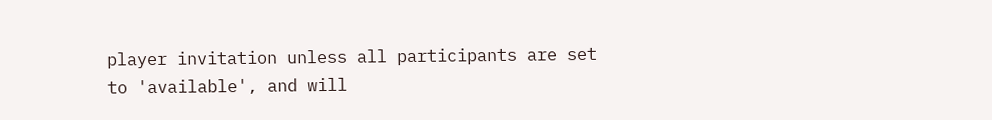player invitation unless all participants are set to 'available', and will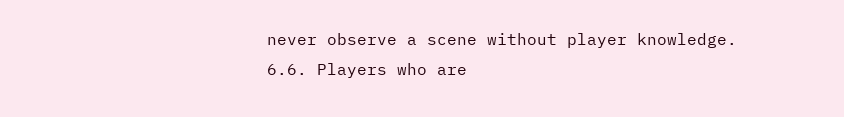never observe a scene without player knowledge.
6.6. Players who are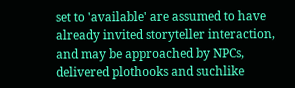set to 'available' are assumed to have already invited storyteller interaction, and may be approached by NPCs, delivered plothooks and suchlike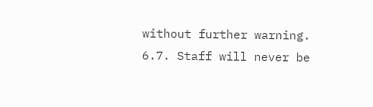without further warning.
6.7. Staff will never be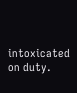intoxicated on duty.